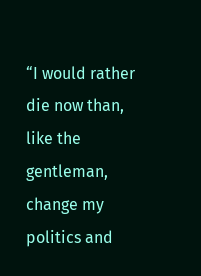“I would rather die now than, like the gentleman, change my politics and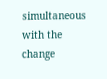simultaneous with the change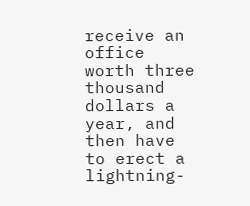receive an office worth three thousand dollars a year, and then have to erect a lightning-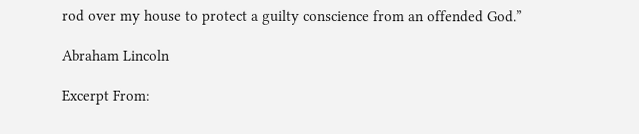rod over my house to protect a guilty conscience from an offended God.”

Abraham Lincoln

Excerpt From: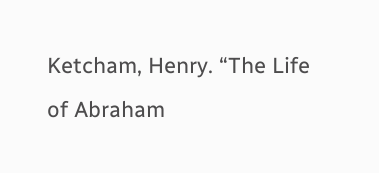Ketcham, Henry. “The Life of Abraham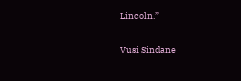Lincoln.”

Vusi Sindane